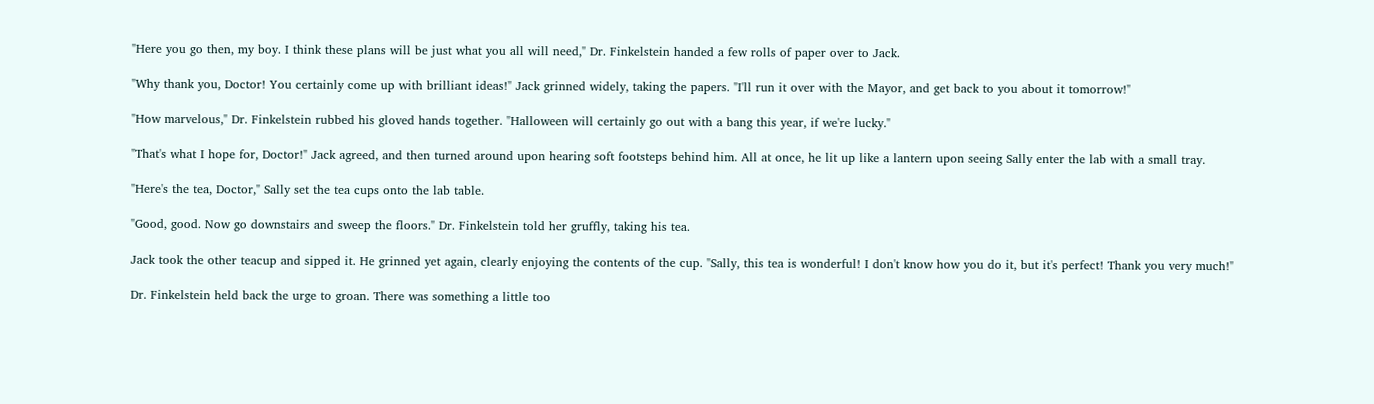"Here you go then, my boy. I think these plans will be just what you all will need," Dr. Finkelstein handed a few rolls of paper over to Jack.

"Why thank you, Doctor! You certainly come up with brilliant ideas!" Jack grinned widely, taking the papers. "I'll run it over with the Mayor, and get back to you about it tomorrow!"

"How marvelous," Dr. Finkelstein rubbed his gloved hands together. "Halloween will certainly go out with a bang this year, if we're lucky."

"That's what I hope for, Doctor!" Jack agreed, and then turned around upon hearing soft footsteps behind him. All at once, he lit up like a lantern upon seeing Sally enter the lab with a small tray.

"Here's the tea, Doctor," Sally set the tea cups onto the lab table.

"Good, good. Now go downstairs and sweep the floors." Dr. Finkelstein told her gruffly, taking his tea.

Jack took the other teacup and sipped it. He grinned yet again, clearly enjoying the contents of the cup. "Sally, this tea is wonderful! I don't know how you do it, but it's perfect! Thank you very much!"

Dr. Finkelstein held back the urge to groan. There was something a little too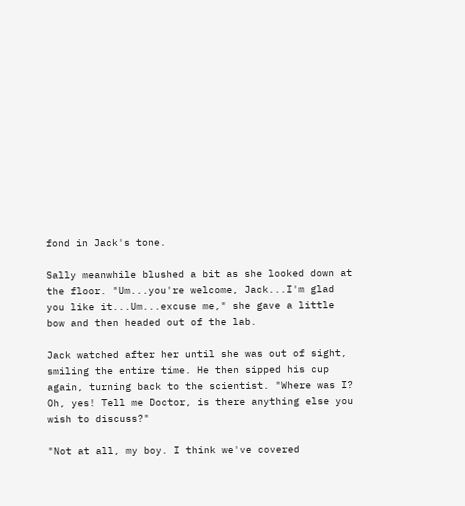fond in Jack's tone.

Sally meanwhile blushed a bit as she looked down at the floor. "Um...you're welcome, Jack...I'm glad you like it...Um...excuse me," she gave a little bow and then headed out of the lab.

Jack watched after her until she was out of sight, smiling the entire time. He then sipped his cup again, turning back to the scientist. "Where was I? Oh, yes! Tell me Doctor, is there anything else you wish to discuss?"

"Not at all, my boy. I think we've covered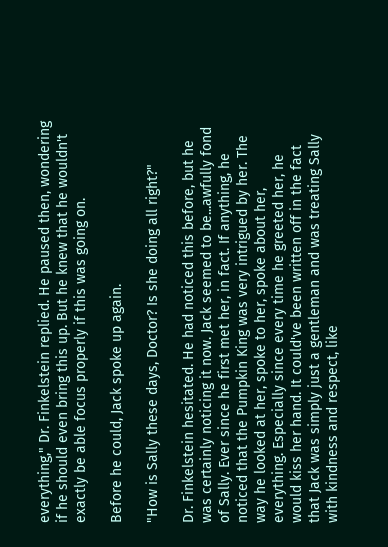everything," Dr. Finkelstein replied. He paused then, wondering if he should even bring this up. But he knew that he wouldn't exactly be able focus properly if this was going on.

Before he could, Jack spoke up again.

"How is Sally these days, Doctor? Is she doing all right?"

Dr. Finkelstein hesitated. He had noticed this before, but he was certainly noticing it now. Jack seemed to be...awfully fond of Sally. Ever since he first met her, in fact. If anything, he noticed that the Pumpkin King was very intrigued by her. The way he looked at her, spoke to her, spoke about her, everything. Especially since every time he greeted her, he would kiss her hand. It could've been written off in the fact that Jack was simply just a gentleman and was treating Sally with kindness and respect, like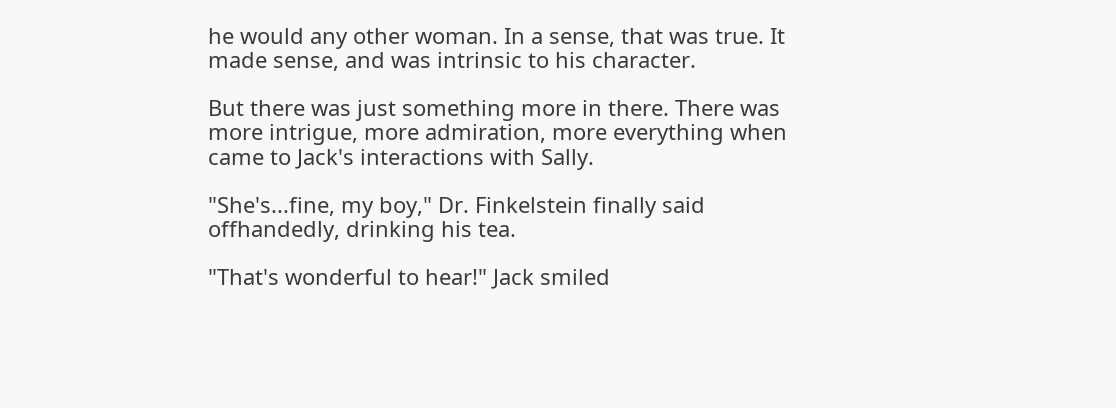he would any other woman. In a sense, that was true. It made sense, and was intrinsic to his character.

But there was just something more in there. There was more intrigue, more admiration, more everything when came to Jack's interactions with Sally.

"She's...fine, my boy," Dr. Finkelstein finally said offhandedly, drinking his tea.

"That's wonderful to hear!" Jack smiled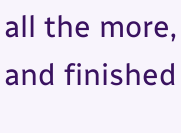all the more, and finished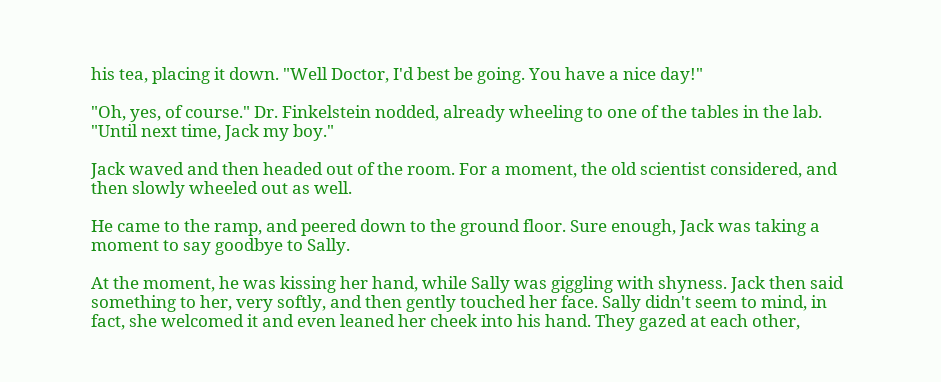his tea, placing it down. "Well Doctor, I'd best be going. You have a nice day!"

"Oh, yes, of course." Dr. Finkelstein nodded, already wheeling to one of the tables in the lab. "Until next time, Jack my boy."

Jack waved and then headed out of the room. For a moment, the old scientist considered, and then slowly wheeled out as well.

He came to the ramp, and peered down to the ground floor. Sure enough, Jack was taking a moment to say goodbye to Sally.

At the moment, he was kissing her hand, while Sally was giggling with shyness. Jack then said something to her, very softly, and then gently touched her face. Sally didn't seem to mind, in fact, she welcomed it and even leaned her cheek into his hand. They gazed at each other,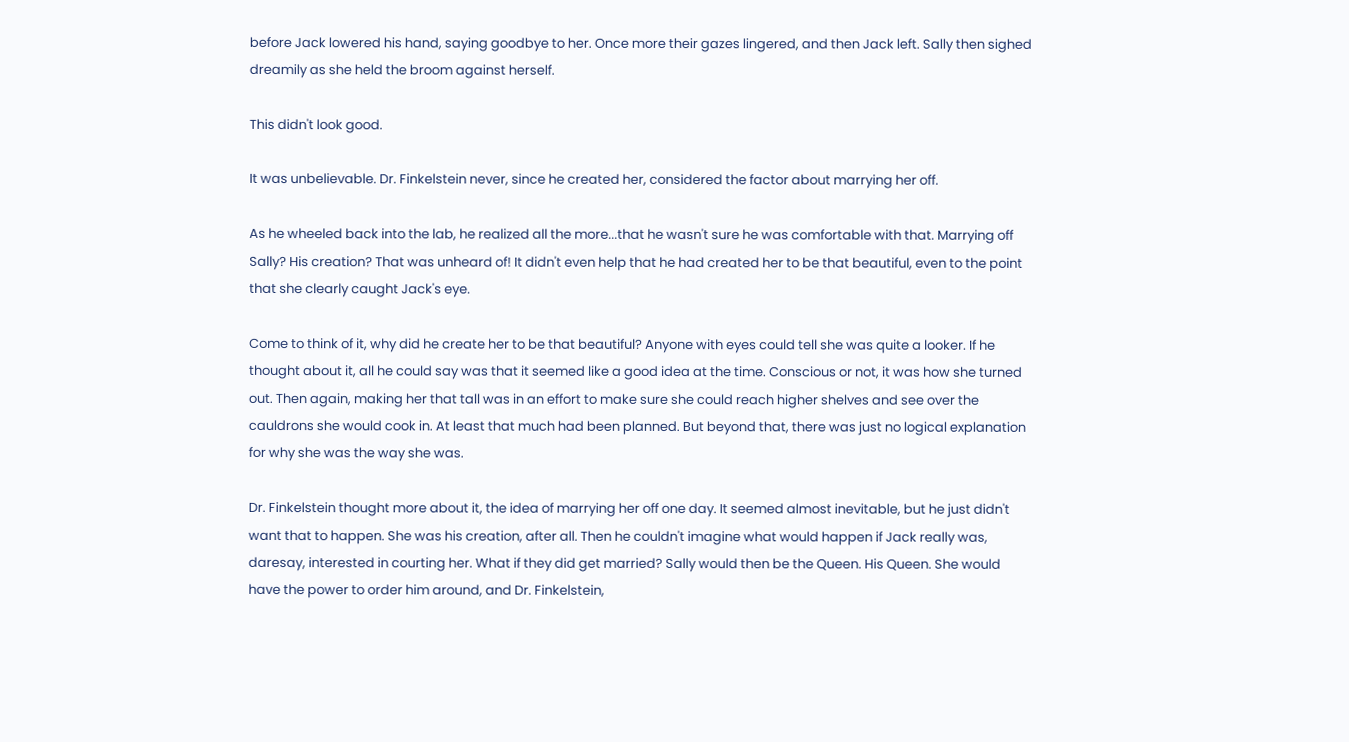before Jack lowered his hand, saying goodbye to her. Once more their gazes lingered, and then Jack left. Sally then sighed dreamily as she held the broom against herself.

This didn't look good.

It was unbelievable. Dr. Finkelstein never, since he created her, considered the factor about marrying her off.

As he wheeled back into the lab, he realized all the more...that he wasn't sure he was comfortable with that. Marrying off Sally? His creation? That was unheard of! It didn't even help that he had created her to be that beautiful, even to the point that she clearly caught Jack's eye.

Come to think of it, why did he create her to be that beautiful? Anyone with eyes could tell she was quite a looker. If he thought about it, all he could say was that it seemed like a good idea at the time. Conscious or not, it was how she turned out. Then again, making her that tall was in an effort to make sure she could reach higher shelves and see over the cauldrons she would cook in. At least that much had been planned. But beyond that, there was just no logical explanation for why she was the way she was.

Dr. Finkelstein thought more about it, the idea of marrying her off one day. It seemed almost inevitable, but he just didn't want that to happen. She was his creation, after all. Then he couldn't imagine what would happen if Jack really was, daresay, interested in courting her. What if they did get married? Sally would then be the Queen. His Queen. She would have the power to order him around, and Dr. Finkelstein,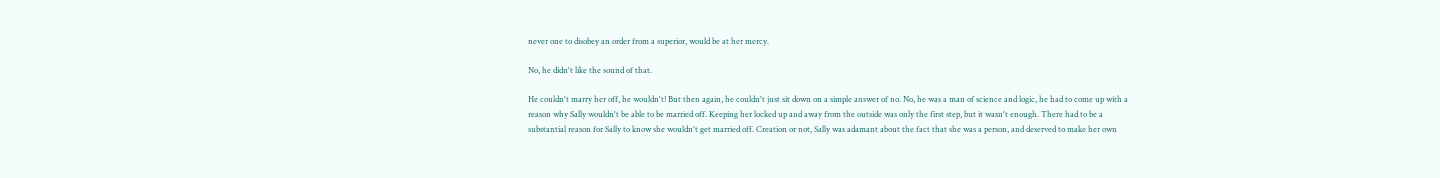never one to disobey an order from a superior, would be at her mercy.

No, he didn't like the sound of that.

He couldn't marry her off, he wouldn't! But then again, he couldn't just sit down on a simple answer of no. No, he was a man of science and logic, he had to come up with a reason why Sally wouldn't be able to be married off. Keeping her locked up and away from the outside was only the first step, but it wasn't enough. There had to be a substantial reason for Sally to know she wouldn't get married off. Creation or not, Sally was adamant about the fact that she was a person, and deserved to make her own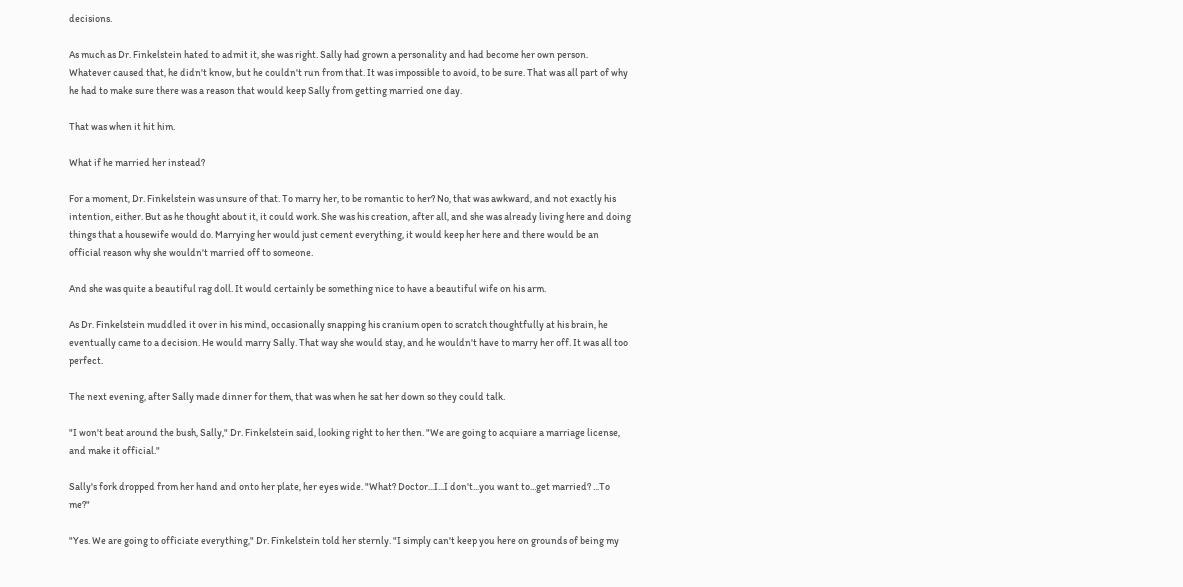decisions.

As much as Dr. Finkelstein hated to admit it, she was right. Sally had grown a personality and had become her own person. Whatever caused that, he didn't know, but he couldn't run from that. It was impossible to avoid, to be sure. That was all part of why he had to make sure there was a reason that would keep Sally from getting married one day.

That was when it hit him.

What if he married her instead?

For a moment, Dr. Finkelstein was unsure of that. To marry her, to be romantic to her? No, that was awkward, and not exactly his intention, either. But as he thought about it, it could work. She was his creation, after all, and she was already living here and doing things that a housewife would do. Marrying her would just cement everything, it would keep her here and there would be an official reason why she wouldn't married off to someone.

And she was quite a beautiful rag doll. It would certainly be something nice to have a beautiful wife on his arm.

As Dr. Finkelstein muddled it over in his mind, occasionally snapping his cranium open to scratch thoughtfully at his brain, he eventually came to a decision. He would marry Sally. That way she would stay, and he wouldn't have to marry her off. It was all too perfect.

The next evening, after Sally made dinner for them, that was when he sat her down so they could talk.

"I won't beat around the bush, Sally," Dr. Finkelstein said, looking right to her then. "We are going to acquiare a marriage license, and make it official."

Sally's fork dropped from her hand and onto her plate, her eyes wide. "What? Doctor...I...I don't...you want to...get married? ...To me?"

"Yes. We are going to officiate everything," Dr. Finkelstein told her sternly. "I simply can't keep you here on grounds of being my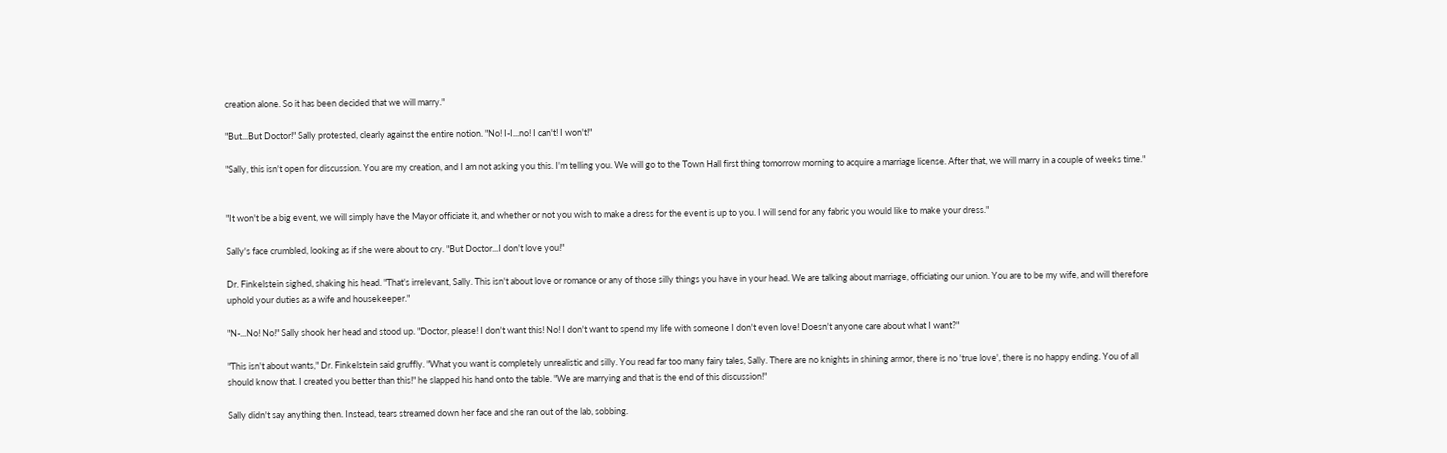creation alone. So it has been decided that we will marry."

"But...But Doctor!" Sally protested, clearly against the entire notion. "No! I-I...no! I can't! I won't!"

"Sally, this isn't open for discussion. You are my creation, and I am not asking you this. I'm telling you. We will go to the Town Hall first thing tomorrow morning to acquire a marriage license. After that, we will marry in a couple of weeks time."


"It won't be a big event, we will simply have the Mayor officiate it, and whether or not you wish to make a dress for the event is up to you. I will send for any fabric you would like to make your dress."

Sally's face crumbled, looking as if she were about to cry. "But Doctor...I don't love you!"

Dr. Finkelstein sighed, shaking his head. "That's irrelevant, Sally. This isn't about love or romance or any of those silly things you have in your head. We are talking about marriage, officiating our union. You are to be my wife, and will therefore uphold your duties as a wife and housekeeper."

"N-...No! No!" Sally shook her head and stood up. "Doctor, please! I don't want this! No! I don't want to spend my life with someone I don't even love! Doesn't anyone care about what I want?"

"This isn't about wants," Dr. Finkelstein said gruffly. "What you want is completely unrealistic and silly. You read far too many fairy tales, Sally. There are no knights in shining armor, there is no 'true love', there is no happy ending. You of all should know that. I created you better than this!" he slapped his hand onto the table. "We are marrying and that is the end of this discussion!"

Sally didn't say anything then. Instead, tears streamed down her face and she ran out of the lab, sobbing.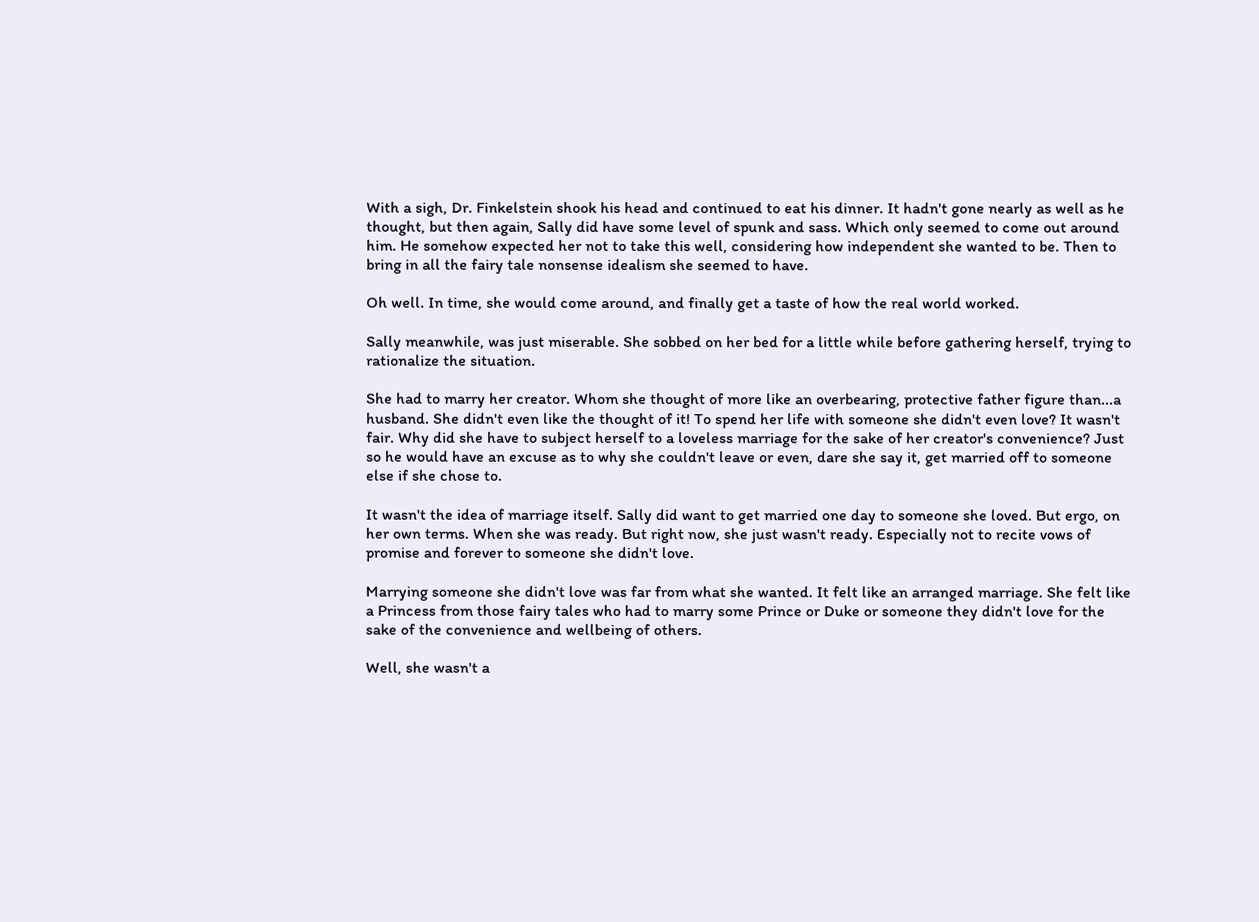With a sigh, Dr. Finkelstein shook his head and continued to eat his dinner. It hadn't gone nearly as well as he thought, but then again, Sally did have some level of spunk and sass. Which only seemed to come out around him. He somehow expected her not to take this well, considering how independent she wanted to be. Then to bring in all the fairy tale nonsense idealism she seemed to have.

Oh well. In time, she would come around, and finally get a taste of how the real world worked.

Sally meanwhile, was just miserable. She sobbed on her bed for a little while before gathering herself, trying to rationalize the situation.

She had to marry her creator. Whom she thought of more like an overbearing, protective father figure than...a husband. She didn't even like the thought of it! To spend her life with someone she didn't even love? It wasn't fair. Why did she have to subject herself to a loveless marriage for the sake of her creator's convenience? Just so he would have an excuse as to why she couldn't leave or even, dare she say it, get married off to someone else if she chose to.

It wasn't the idea of marriage itself. Sally did want to get married one day to someone she loved. But ergo, on her own terms. When she was ready. But right now, she just wasn't ready. Especially not to recite vows of promise and forever to someone she didn't love.

Marrying someone she didn't love was far from what she wanted. It felt like an arranged marriage. She felt like a Princess from those fairy tales who had to marry some Prince or Duke or someone they didn't love for the sake of the convenience and wellbeing of others.

Well, she wasn't a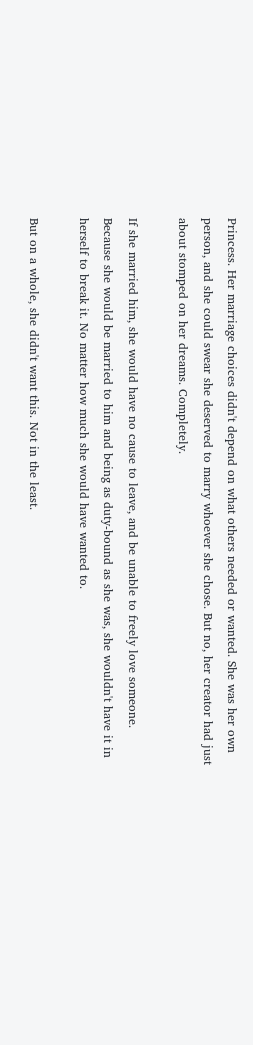Princess. Her marriage choices didn't depend on what others needed or wanted. She was her own person, and she could swear she deserved to marry whoever she chose. But no, her creator had just about stomped on her dreams. Completely.

If she married him, she would have no cause to leave, and be unable to freely love someone. Because she would be married to him and being as duty-bound as she was, she wouldn't have it in herself to break it. No matter how much she would have wanted to.

But on a whole, she didn't want this. Not in the least.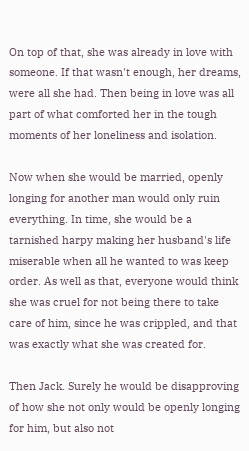On top of that, she was already in love with someone. If that wasn't enough, her dreams, were all she had. Then being in love was all part of what comforted her in the tough moments of her loneliness and isolation.

Now when she would be married, openly longing for another man would only ruin everything. In time, she would be a tarnished harpy making her husband's life miserable when all he wanted to was keep order. As well as that, everyone would think she was cruel for not being there to take care of him, since he was crippled, and that was exactly what she was created for.

Then Jack. Surely he would be disapproving of how she not only would be openly longing for him, but also not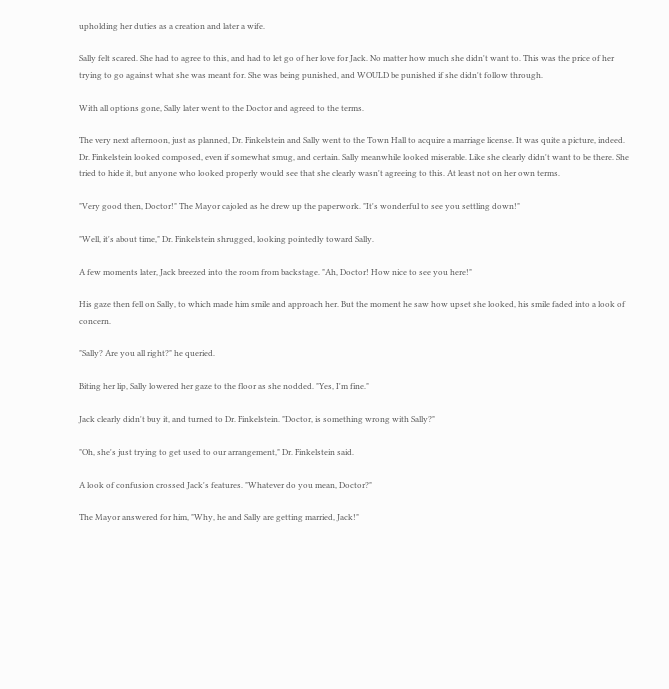upholding her duties as a creation and later a wife.

Sally felt scared. She had to agree to this, and had to let go of her love for Jack. No matter how much she didn't want to. This was the price of her trying to go against what she was meant for. She was being punished, and WOULD be punished if she didn't follow through.

With all options gone, Sally later went to the Doctor and agreed to the terms.

The very next afternoon, just as planned, Dr. Finkelstein and Sally went to the Town Hall to acquire a marriage license. It was quite a picture, indeed. Dr. Finkelstein looked composed, even if somewhat smug, and certain. Sally meanwhile looked miserable. Like she clearly didn't want to be there. She tried to hide it, but anyone who looked properly would see that she clearly wasn't agreeing to this. At least not on her own terms.

"Very good then, Doctor!" The Mayor cajoled as he drew up the paperwork. "It's wonderful to see you settling down!"

"Well, it's about time," Dr. Finkelstein shrugged, looking pointedly toward Sally.

A few moments later, Jack breezed into the room from backstage. "Ah, Doctor! How nice to see you here!"

His gaze then fell on Sally, to which made him smile and approach her. But the moment he saw how upset she looked, his smile faded into a look of concern.

"Sally? Are you all right?" he queried.

Biting her lip, Sally lowered her gaze to the floor as she nodded. "Yes, I'm fine."

Jack clearly didn't buy it, and turned to Dr. Finkelstein. "Doctor, is something wrong with Sally?"

"Oh, she's just trying to get used to our arrangement," Dr. Finkelstein said.

A look of confusion crossed Jack's features. "Whatever do you mean, Doctor?"

The Mayor answered for him, "Why, he and Sally are getting married, Jack!"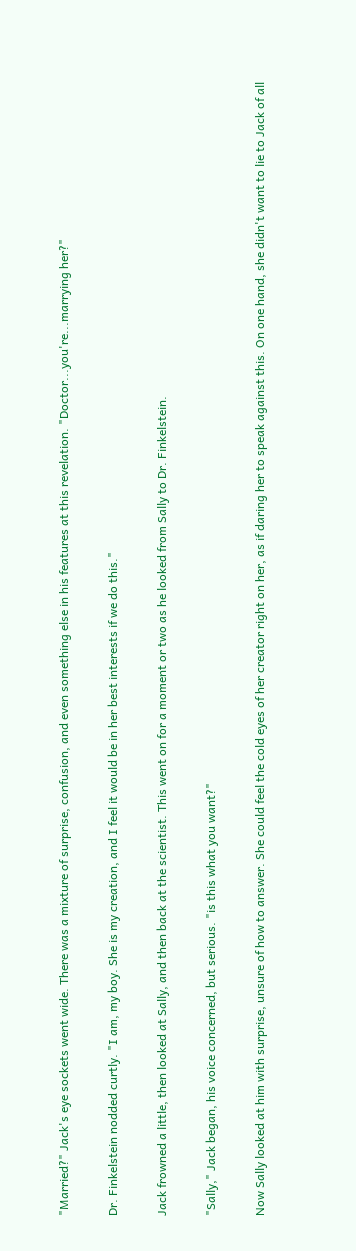"Married?" Jack's eye sockets went wide. There was a mixture of surprise, confusion, and even something else in his features at this revelation. "Doctor...you're...marrying her?"

Dr. Finkelstein nodded curtly. "I am, my boy. She is my creation, and I feel it would be in her best interests if we do this."

Jack frowned a little, then looked at Sally, and then back at the scientist. This went on for a moment or two as he looked from Sally to Dr. Finkelstein.

"Sally," Jack began, his voice concerned, but serious. "is this what you want?"

Now Sally looked at him with surprise, unsure of how to answer. She could feel the cold eyes of her creator right on her, as if daring her to speak against this. On one hand, she didn't want to lie to Jack of all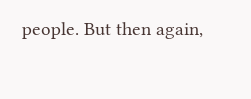people. But then again,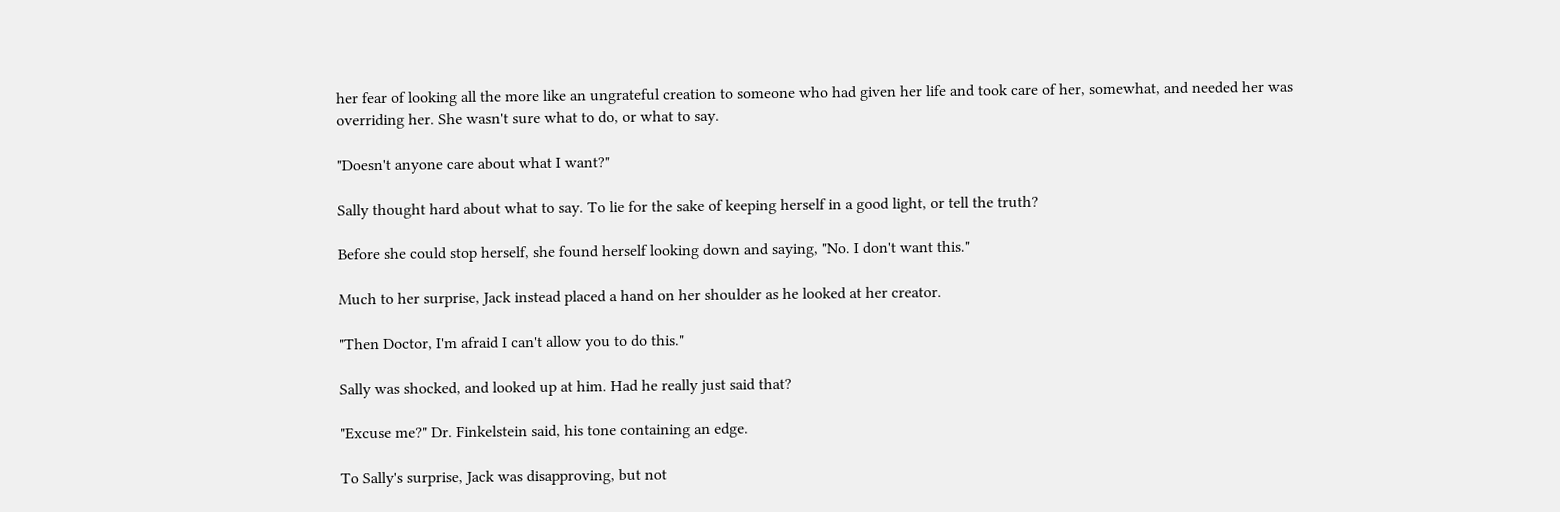her fear of looking all the more like an ungrateful creation to someone who had given her life and took care of her, somewhat, and needed her was overriding her. She wasn't sure what to do, or what to say.

"Doesn't anyone care about what I want?"

Sally thought hard about what to say. To lie for the sake of keeping herself in a good light, or tell the truth?

Before she could stop herself, she found herself looking down and saying, "No. I don't want this."

Much to her surprise, Jack instead placed a hand on her shoulder as he looked at her creator.

"Then Doctor, I'm afraid I can't allow you to do this."

Sally was shocked, and looked up at him. Had he really just said that?

"Excuse me?" Dr. Finkelstein said, his tone containing an edge.

To Sally's surprise, Jack was disapproving, but not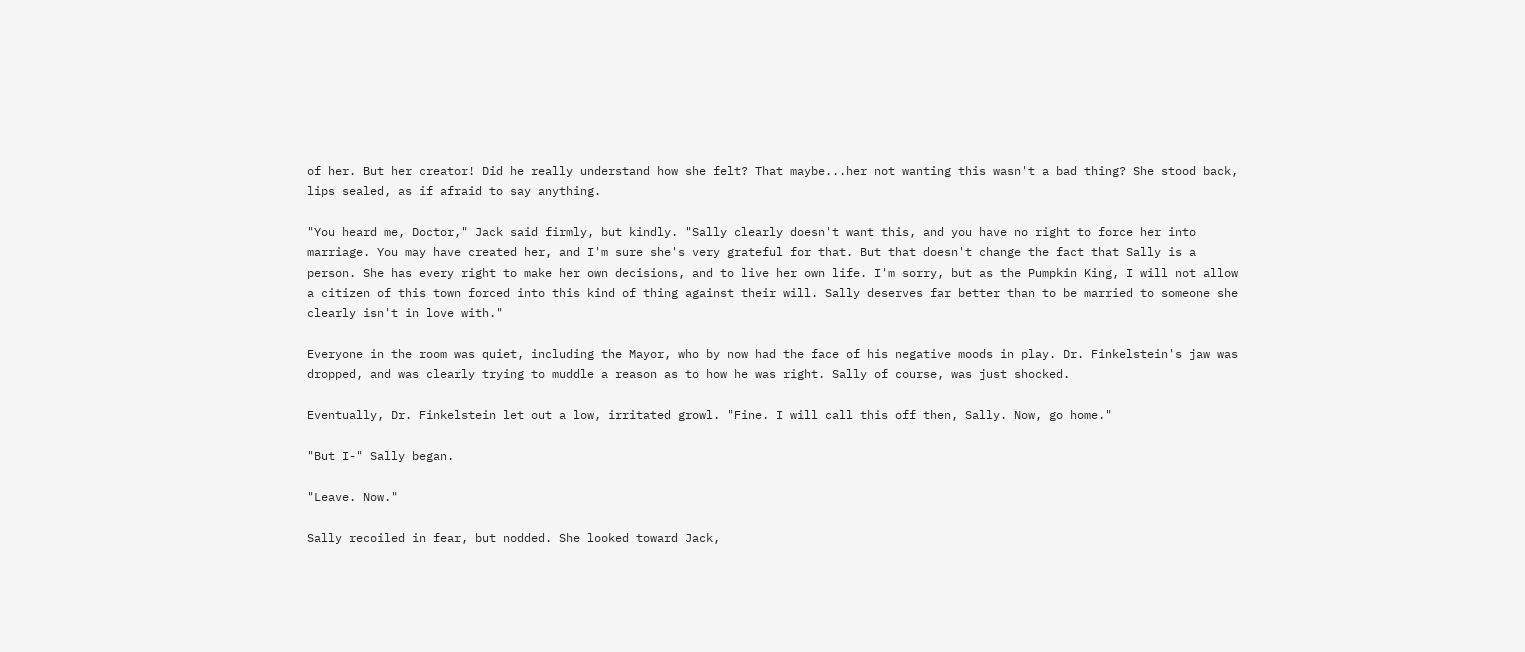of her. But her creator! Did he really understand how she felt? That maybe...her not wanting this wasn't a bad thing? She stood back, lips sealed, as if afraid to say anything.

"You heard me, Doctor," Jack said firmly, but kindly. "Sally clearly doesn't want this, and you have no right to force her into marriage. You may have created her, and I'm sure she's very grateful for that. But that doesn't change the fact that Sally is a person. She has every right to make her own decisions, and to live her own life. I'm sorry, but as the Pumpkin King, I will not allow a citizen of this town forced into this kind of thing against their will. Sally deserves far better than to be married to someone she clearly isn't in love with."

Everyone in the room was quiet, including the Mayor, who by now had the face of his negative moods in play. Dr. Finkelstein's jaw was dropped, and was clearly trying to muddle a reason as to how he was right. Sally of course, was just shocked.

Eventually, Dr. Finkelstein let out a low, irritated growl. "Fine. I will call this off then, Sally. Now, go home."

"But I-" Sally began.

"Leave. Now."

Sally recoiled in fear, but nodded. She looked toward Jack,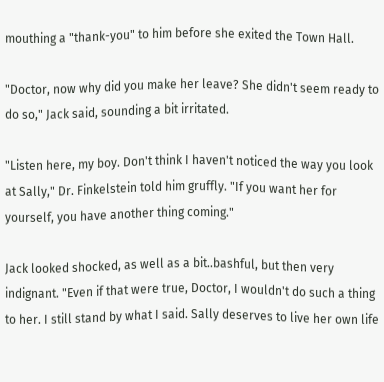mouthing a "thank-you" to him before she exited the Town Hall.

"Doctor, now why did you make her leave? She didn't seem ready to do so," Jack said, sounding a bit irritated.

"Listen here, my boy. Don't think I haven't noticed the way you look at Sally," Dr. Finkelstein told him gruffly. "If you want her for yourself, you have another thing coming."

Jack looked shocked, as well as a bit..bashful, but then very indignant. "Even if that were true, Doctor, I wouldn't do such a thing to her. I still stand by what I said. Sally deserves to live her own life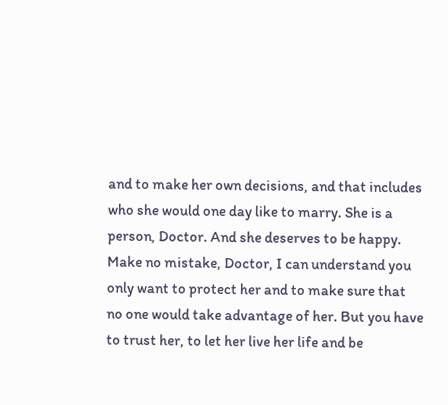and to make her own decisions, and that includes who she would one day like to marry. She is a person, Doctor. And she deserves to be happy. Make no mistake, Doctor, I can understand you only want to protect her and to make sure that no one would take advantage of her. But you have to trust her, to let her live her life and be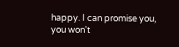happy. I can promise you, you won't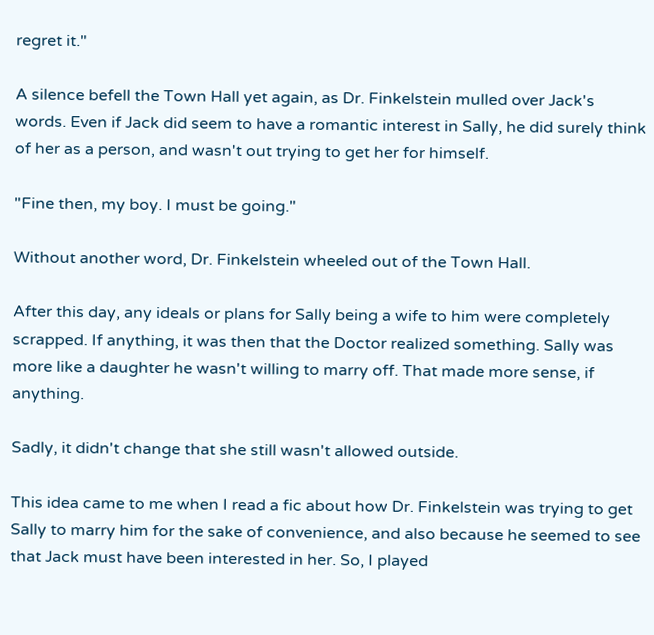regret it."

A silence befell the Town Hall yet again, as Dr. Finkelstein mulled over Jack's words. Even if Jack did seem to have a romantic interest in Sally, he did surely think of her as a person, and wasn't out trying to get her for himself.

"Fine then, my boy. I must be going."

Without another word, Dr. Finkelstein wheeled out of the Town Hall.

After this day, any ideals or plans for Sally being a wife to him were completely scrapped. If anything, it was then that the Doctor realized something. Sally was more like a daughter he wasn't willing to marry off. That made more sense, if anything.

Sadly, it didn't change that she still wasn't allowed outside.

This idea came to me when I read a fic about how Dr. Finkelstein was trying to get Sally to marry him for the sake of convenience, and also because he seemed to see that Jack must have been interested in her. So, I played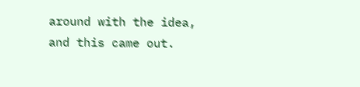around with the idea, and this came out.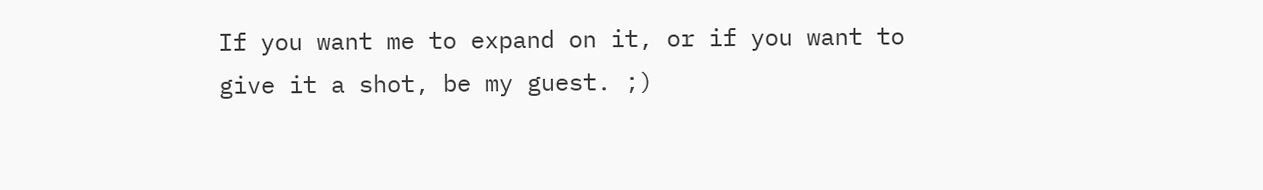If you want me to expand on it, or if you want to give it a shot, be my guest. ;)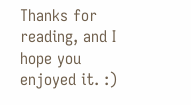Thanks for reading, and I hope you enjoyed it. :)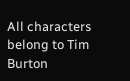All characters belong to Tim Burton